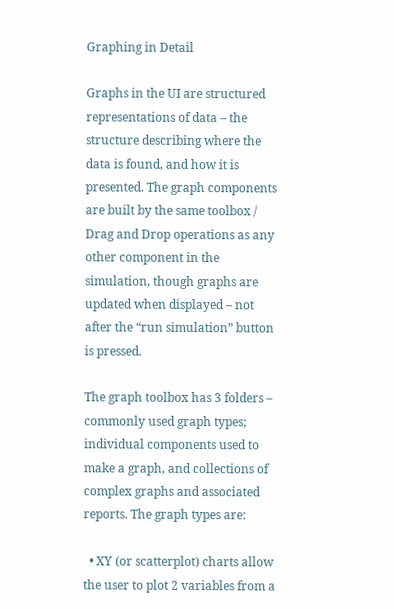Graphing in Detail

Graphs in the UI are structured representations of data – the structure describing where the data is found, and how it is presented. The graph components are built by the same toolbox / Drag and Drop operations as any other component in the simulation, though graphs are updated when displayed – not after the “run simulation” button is pressed.

The graph toolbox has 3 folders – commonly used graph types; individual components used to make a graph, and collections of complex graphs and associated reports. The graph types are:

  • XY (or scatterplot) charts allow the user to plot 2 variables from a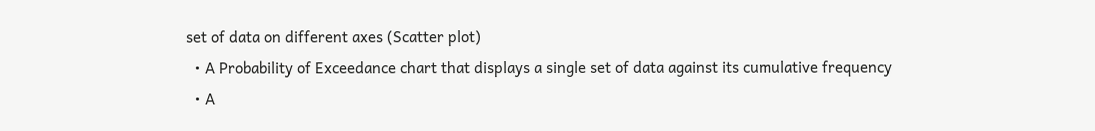set of data on different axes (Scatter plot)
  • A Probability of Exceedance chart that displays a single set of data against its cumulative frequency
  • A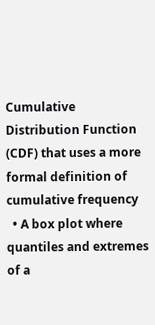Cumulative Distribution Function (CDF) that uses a more formal definition of cumulative frequency
  • A box plot where quantiles and extremes of a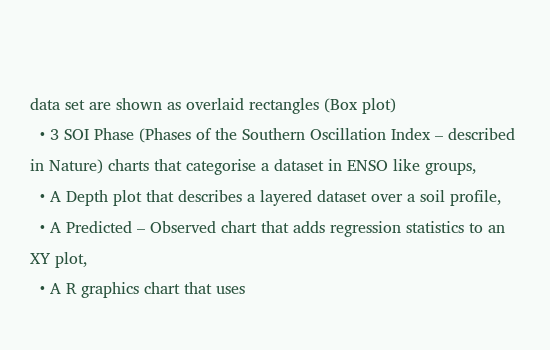data set are shown as overlaid rectangles (Box plot)
  • 3 SOI Phase (Phases of the Southern Oscillation Index – described in Nature) charts that categorise a dataset in ENSO like groups,
  • A Depth plot that describes a layered dataset over a soil profile,
  • A Predicted – Observed chart that adds regression statistics to an XY plot,
  • A R graphics chart that uses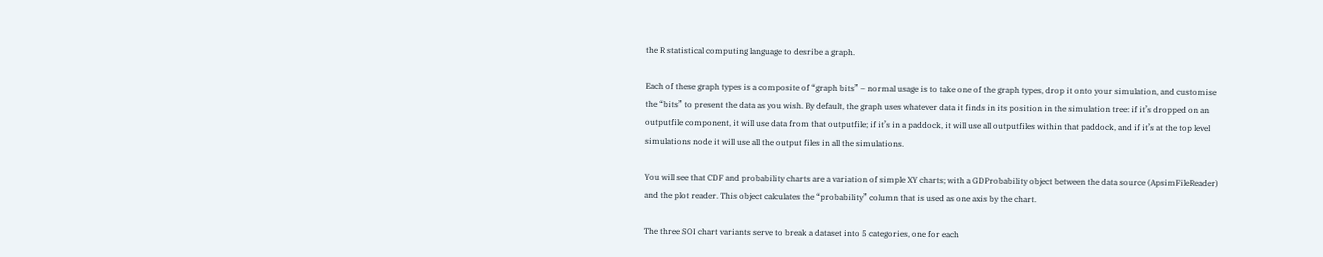the R statistical computing language to desribe a graph.

Each of these graph types is a composite of “graph bits” – normal usage is to take one of the graph types, drop it onto your simulation, and customise the “bits” to present the data as you wish. By default, the graph uses whatever data it finds in its position in the simulation tree: if it’s dropped on an outputfile component, it will use data from that outputfile; if it’s in a paddock, it will use all outputfiles within that paddock, and if it’s at the top level simulations node it will use all the output files in all the simulations.

You will see that CDF and probability charts are a variation of simple XY charts; with a GDProbability object between the data source (ApsimFileReader) and the plot reader. This object calculates the “probability” column that is used as one axis by the chart.

The three SOI chart variants serve to break a dataset into 5 categories, one for each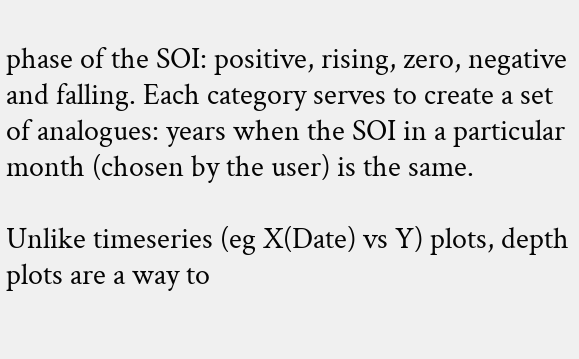phase of the SOI: positive, rising, zero, negative and falling. Each category serves to create a set of analogues: years when the SOI in a particular month (chosen by the user) is the same.

Unlike timeseries (eg X(Date) vs Y) plots, depth plots are a way to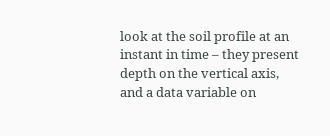look at the soil profile at an instant in time – they present depth on the vertical axis, and a data variable on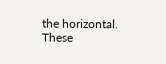the horizontal. These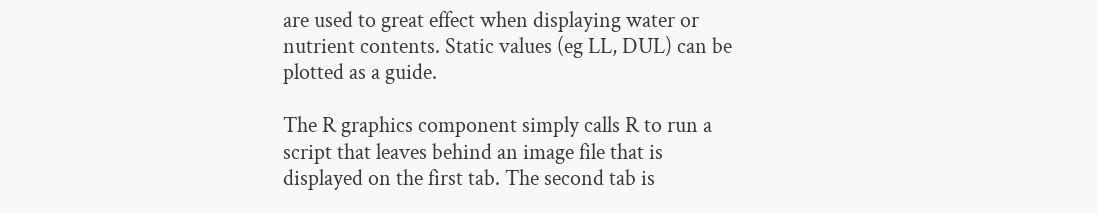are used to great effect when displaying water or nutrient contents. Static values (eg LL, DUL) can be plotted as a guide.

The R graphics component simply calls R to run a script that leaves behind an image file that is displayed on the first tab. The second tab is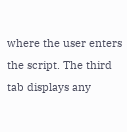where the user enters the script. The third tab displays any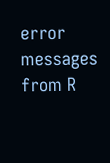error messages from R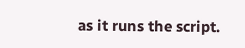as it runs the script.